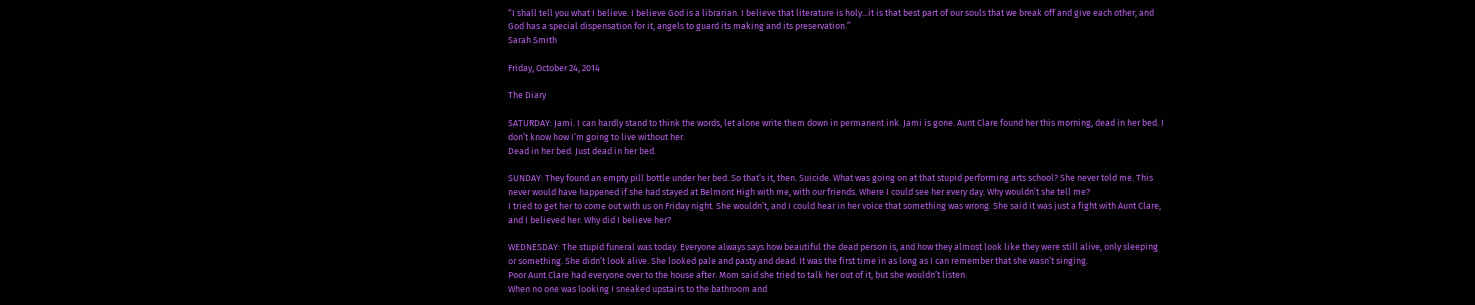“I shall tell you what I believe. I believe God is a librarian. I believe that literature is holy...it is that best part of our souls that we break off and give each other, and God has a special dispensation for it, angels to guard its making and its preservation.”
Sarah Smith

Friday, October 24, 2014

The Diary

SATURDAY: Jami. I can hardly stand to think the words, let alone write them down in permanent ink. Jami is gone. Aunt Clare found her this morning, dead in her bed. I don’t know how I’m going to live without her.
Dead in her bed. Just dead in her bed.

SUNDAY: They found an empty pill bottle under her bed. So that’s it, then. Suicide. What was going on at that stupid performing arts school? She never told me. This never would have happened if she had stayed at Belmont High with me, with our friends. Where I could see her every day. Why wouldn’t she tell me?
I tried to get her to come out with us on Friday night. She wouldn’t, and I could hear in her voice that something was wrong. She said it was just a fight with Aunt Clare, and I believed her. Why did I believe her?

WEDNESDAY: The stupid funeral was today. Everyone always says how beautiful the dead person is, and how they almost look like they were still alive, only sleeping or something. She didn’t look alive. She looked pale and pasty and dead. It was the first time in as long as I can remember that she wasn’t singing.
Poor Aunt Clare had everyone over to the house after. Mom said she tried to talk her out of it, but she wouldn’t listen.
When no one was looking I sneaked upstairs to the bathroom and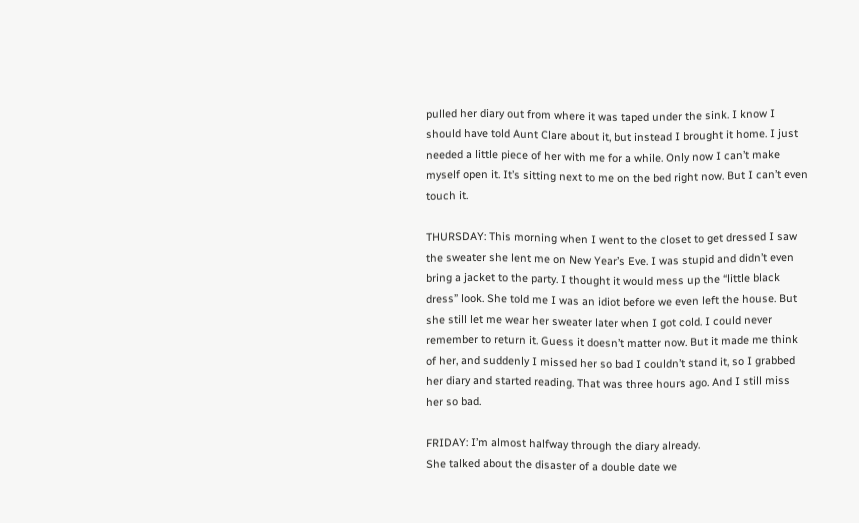pulled her diary out from where it was taped under the sink. I know I should have told Aunt Clare about it, but instead I brought it home. I just needed a little piece of her with me for a while. Only now I can’t make myself open it. It’s sitting next to me on the bed right now. But I can’t even touch it.

THURSDAY: This morning when I went to the closet to get dressed I saw the sweater she lent me on New Year’s Eve. I was stupid and didn’t even bring a jacket to the party. I thought it would mess up the “little black dress” look. She told me I was an idiot before we even left the house. But she still let me wear her sweater later when I got cold. I could never remember to return it. Guess it doesn’t matter now. But it made me think of her, and suddenly I missed her so bad I couldn’t stand it, so I grabbed her diary and started reading. That was three hours ago. And I still miss her so bad.

FRIDAY: I’m almost halfway through the diary already.
She talked about the disaster of a double date we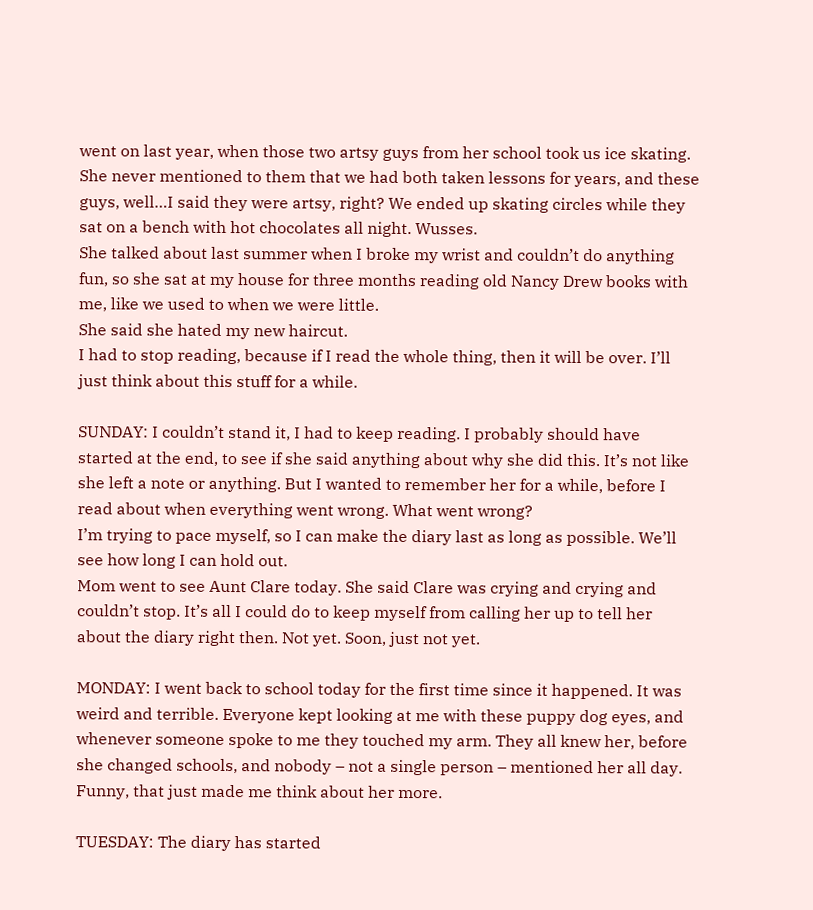went on last year, when those two artsy guys from her school took us ice skating. She never mentioned to them that we had both taken lessons for years, and these guys, well…I said they were artsy, right? We ended up skating circles while they sat on a bench with hot chocolates all night. Wusses.
She talked about last summer when I broke my wrist and couldn’t do anything fun, so she sat at my house for three months reading old Nancy Drew books with me, like we used to when we were little.
She said she hated my new haircut.
I had to stop reading, because if I read the whole thing, then it will be over. I’ll just think about this stuff for a while.

SUNDAY: I couldn’t stand it, I had to keep reading. I probably should have started at the end, to see if she said anything about why she did this. It’s not like she left a note or anything. But I wanted to remember her for a while, before I read about when everything went wrong. What went wrong?
I’m trying to pace myself, so I can make the diary last as long as possible. We’ll see how long I can hold out.
Mom went to see Aunt Clare today. She said Clare was crying and crying and couldn’t stop. It’s all I could do to keep myself from calling her up to tell her about the diary right then. Not yet. Soon, just not yet.

MONDAY: I went back to school today for the first time since it happened. It was weird and terrible. Everyone kept looking at me with these puppy dog eyes, and whenever someone spoke to me they touched my arm. They all knew her, before she changed schools, and nobody – not a single person – mentioned her all day. Funny, that just made me think about her more.

TUESDAY: The diary has started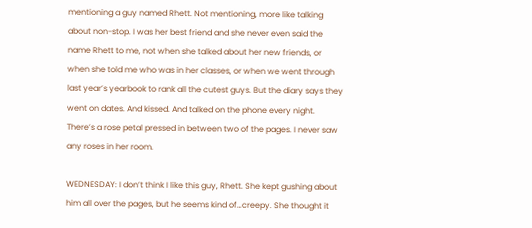mentioning a guy named Rhett. Not mentioning, more like talking about non-stop. I was her best friend and she never even said the name Rhett to me, not when she talked about her new friends, or when she told me who was in her classes, or when we went through last year’s yearbook to rank all the cutest guys. But the diary says they went on dates. And kissed. And talked on the phone every night. There’s a rose petal pressed in between two of the pages. I never saw any roses in her room.

WEDNESDAY: I don’t think I like this guy, Rhett. She kept gushing about him all over the pages, but he seems kind of…creepy. She thought it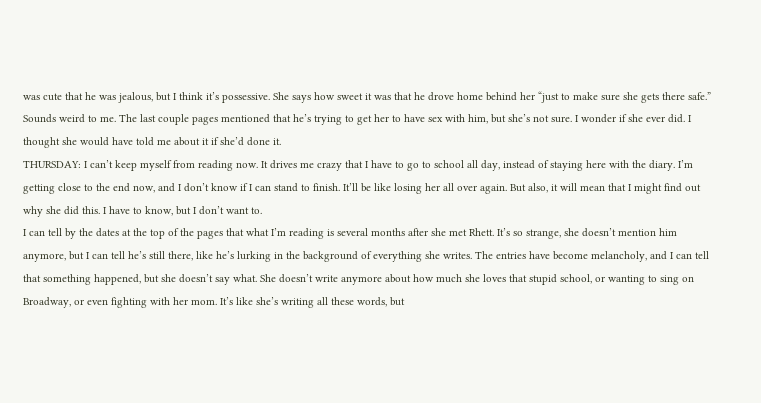was cute that he was jealous, but I think it’s possessive. She says how sweet it was that he drove home behind her “just to make sure she gets there safe.” Sounds weird to me. The last couple pages mentioned that he’s trying to get her to have sex with him, but she’s not sure. I wonder if she ever did. I thought she would have told me about it if she’d done it.
THURSDAY: I can’t keep myself from reading now. It drives me crazy that I have to go to school all day, instead of staying here with the diary. I’m getting close to the end now, and I don’t know if I can stand to finish. It’ll be like losing her all over again. But also, it will mean that I might find out why she did this. I have to know, but I don’t want to.
I can tell by the dates at the top of the pages that what I’m reading is several months after she met Rhett. It’s so strange, she doesn’t mention him anymore, but I can tell he’s still there, like he’s lurking in the background of everything she writes. The entries have become melancholy, and I can tell that something happened, but she doesn’t say what. She doesn’t write anymore about how much she loves that stupid school, or wanting to sing on Broadway, or even fighting with her mom. It’s like she’s writing all these words, but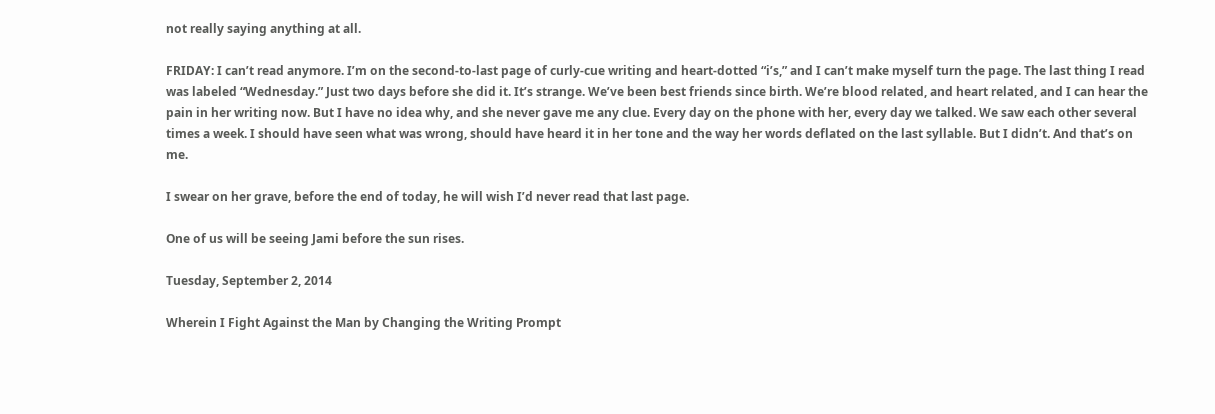not really saying anything at all.

FRIDAY: I can’t read anymore. I’m on the second-to-last page of curly-cue writing and heart-dotted “i’s,” and I can’t make myself turn the page. The last thing I read was labeled “Wednesday.” Just two days before she did it. It’s strange. We’ve been best friends since birth. We’re blood related, and heart related, and I can hear the pain in her writing now. But I have no idea why, and she never gave me any clue. Every day on the phone with her, every day we talked. We saw each other several times a week. I should have seen what was wrong, should have heard it in her tone and the way her words deflated on the last syllable. But I didn’t. And that’s on me.

I swear on her grave, before the end of today, he will wish I’d never read that last page.

One of us will be seeing Jami before the sun rises.

Tuesday, September 2, 2014

Wherein I Fight Against the Man by Changing the Writing Prompt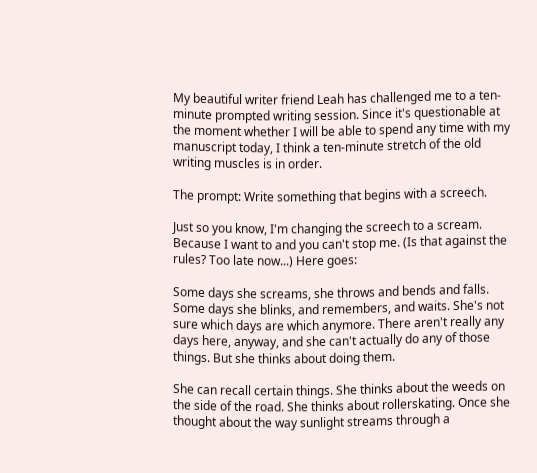My beautiful writer friend Leah has challenged me to a ten-minute prompted writing session. Since it's questionable at the moment whether I will be able to spend any time with my manuscript today, I think a ten-minute stretch of the old writing muscles is in order.

The prompt: Write something that begins with a screech.

Just so you know, I'm changing the screech to a scream. Because I want to and you can't stop me. (Is that against the rules? Too late now...) Here goes:

Some days she screams, she throws and bends and falls. Some days she blinks, and remembers, and waits. She's not sure which days are which anymore. There aren't really any days here, anyway, and she can't actually do any of those things. But she thinks about doing them.

She can recall certain things. She thinks about the weeds on the side of the road. She thinks about rollerskating. Once she thought about the way sunlight streams through a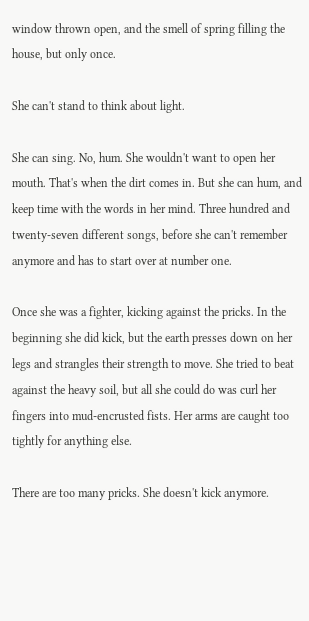window thrown open, and the smell of spring filling the house, but only once.

She can't stand to think about light.

She can sing. No, hum. She wouldn't want to open her mouth. That's when the dirt comes in. But she can hum, and keep time with the words in her mind. Three hundred and twenty-seven different songs, before she can't remember anymore and has to start over at number one.

Once she was a fighter, kicking against the pricks. In the beginning she did kick, but the earth presses down on her legs and strangles their strength to move. She tried to beat against the heavy soil, but all she could do was curl her fingers into mud-encrusted fists. Her arms are caught too tightly for anything else.

There are too many pricks. She doesn't kick anymore.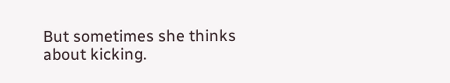But sometimes she thinks about kicking.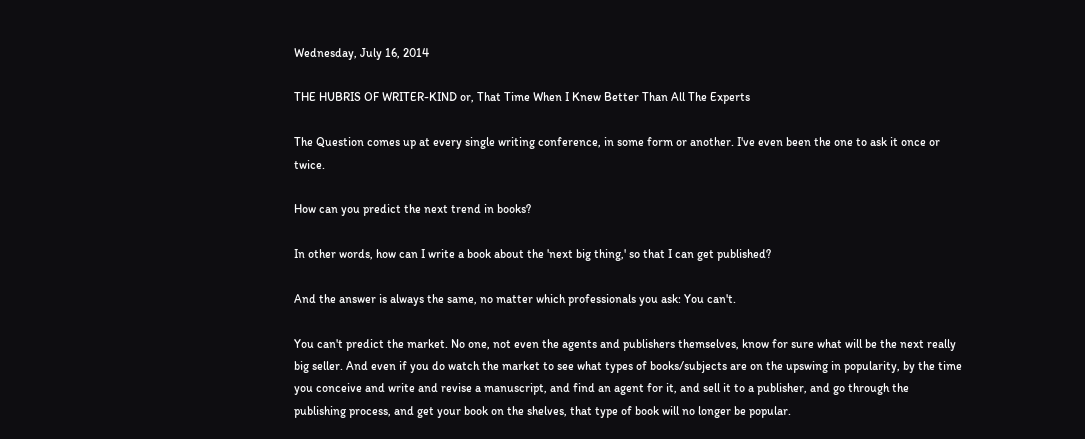Wednesday, July 16, 2014

THE HUBRIS OF WRITER-KIND or, That Time When I Knew Better Than All The Experts

The Question comes up at every single writing conference, in some form or another. I've even been the one to ask it once or twice.

How can you predict the next trend in books?

In other words, how can I write a book about the 'next big thing,' so that I can get published?

And the answer is always the same, no matter which professionals you ask: You can't.

You can't predict the market. No one, not even the agents and publishers themselves, know for sure what will be the next really big seller. And even if you do watch the market to see what types of books/subjects are on the upswing in popularity, by the time you conceive and write and revise a manuscript, and find an agent for it, and sell it to a publisher, and go through the publishing process, and get your book on the shelves, that type of book will no longer be popular.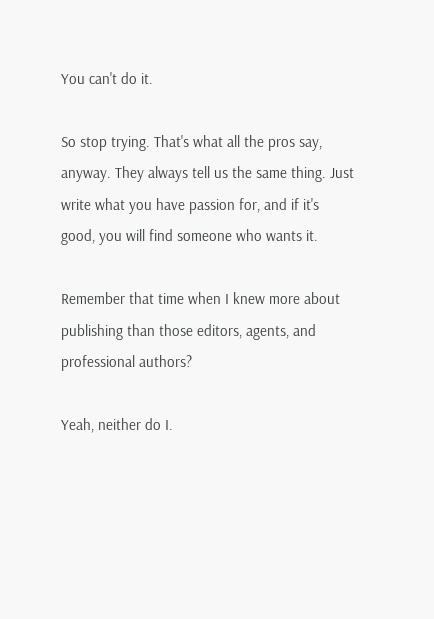You can't do it.

So stop trying. That's what all the pros say, anyway. They always tell us the same thing. Just write what you have passion for, and if it's good, you will find someone who wants it.

Remember that time when I knew more about publishing than those editors, agents, and professional authors?

Yeah, neither do I.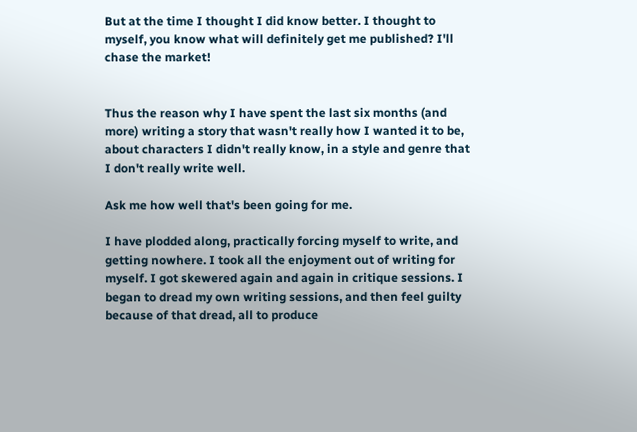But at the time I thought I did know better. I thought to myself, you know what will definitely get me published? I'll chase the market!


Thus the reason why I have spent the last six months (and more) writing a story that wasn't really how I wanted it to be, about characters I didn't really know, in a style and genre that I don't really write well.

Ask me how well that's been going for me.

I have plodded along, practically forcing myself to write, and getting nowhere. I took all the enjoyment out of writing for myself. I got skewered again and again in critique sessions. I began to dread my own writing sessions, and then feel guilty because of that dread, all to produce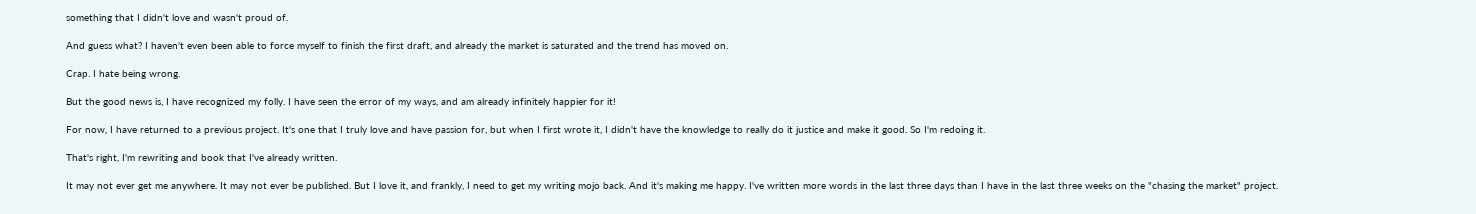something that I didn't love and wasn't proud of.

And guess what? I haven't even been able to force myself to finish the first draft, and already the market is saturated and the trend has moved on.

Crap. I hate being wrong.

But the good news is, I have recognized my folly. I have seen the error of my ways, and am already infinitely happier for it!

For now, I have returned to a previous project. It's one that I truly love and have passion for, but when I first wrote it, I didn't have the knowledge to really do it justice and make it good. So I'm redoing it.

That's right, I'm rewriting and book that I've already written.

It may not ever get me anywhere. It may not ever be published. But I love it, and frankly, I need to get my writing mojo back. And it's making me happy. I've written more words in the last three days than I have in the last three weeks on the "chasing the market" project.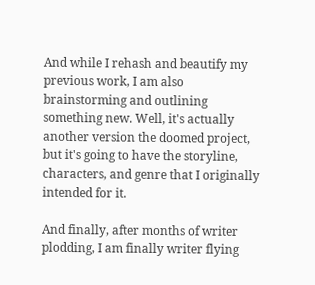And while I rehash and beautify my previous work, I am also brainstorming and outlining something new. Well, it's actually another version the doomed project, but it's going to have the storyline, characters, and genre that I originally intended for it.

And finally, after months of writer plodding, I am finally writer flying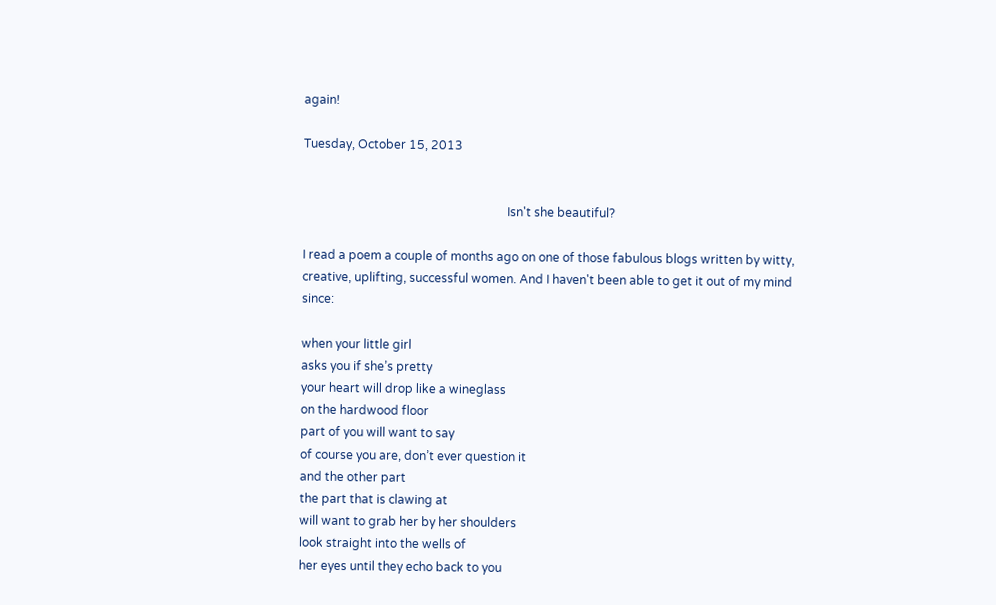again!

Tuesday, October 15, 2013


                                                                    Isn't she beautiful?

I read a poem a couple of months ago on one of those fabulous blogs written by witty, creative, uplifting, successful women. And I haven't been able to get it out of my mind since:

when your little girl
asks you if she’s pretty
your heart will drop like a wineglass
on the hardwood floor
part of you will want to say
of course you are, don’t ever question it
and the other part
the part that is clawing at
will want to grab her by her shoulders
look straight into the wells of
her eyes until they echo back to you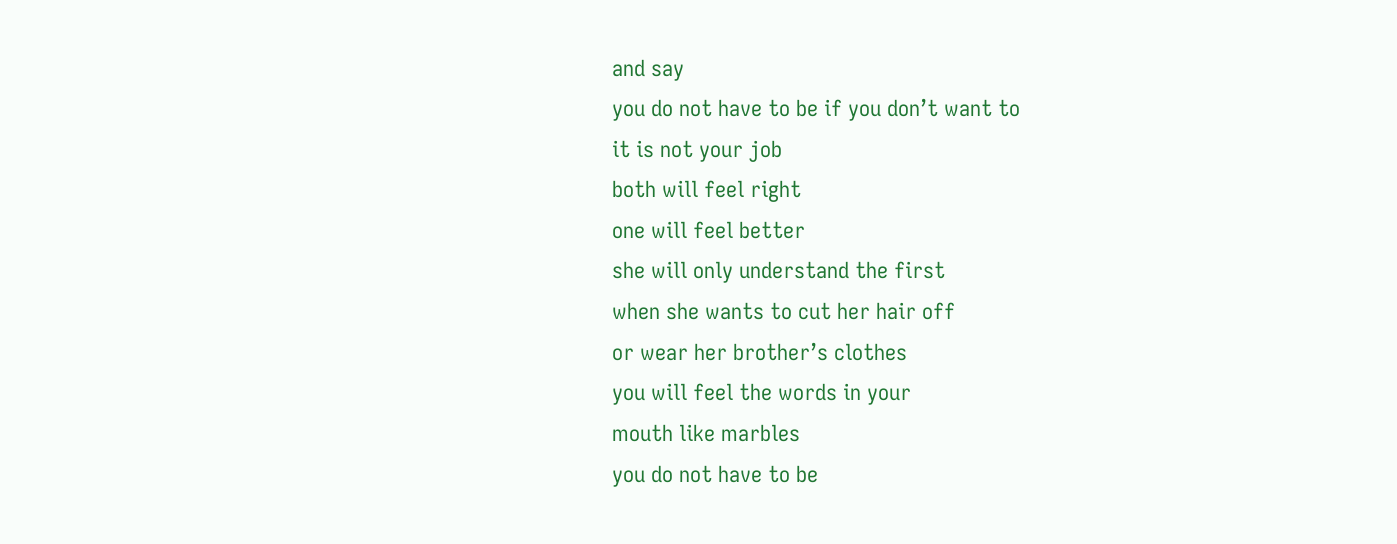and say
you do not have to be if you don’t want to
it is not your job
both will feel right
one will feel better
she will only understand the first
when she wants to cut her hair off
or wear her brother’s clothes
you will feel the words in your
mouth like marbles
you do not have to be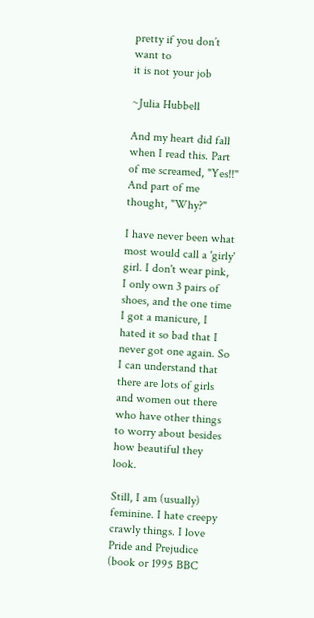pretty if you don’t want to
it is not your job

~Julia Hubbell

And my heart did fall when I read this. Part of me screamed, "Yes!!" And part of me thought, "Why?"

I have never been what most would call a 'girly' girl. I don't wear pink, I only own 3 pairs of shoes, and the one time I got a manicure, I hated it so bad that I never got one again. So I can understand that there are lots of girls and women out there who have other things to worry about besides how beautiful they look.

Still, I am (usually) feminine. I hate creepy crawly things. I love Pride and Prejudice (book or 1995 BBC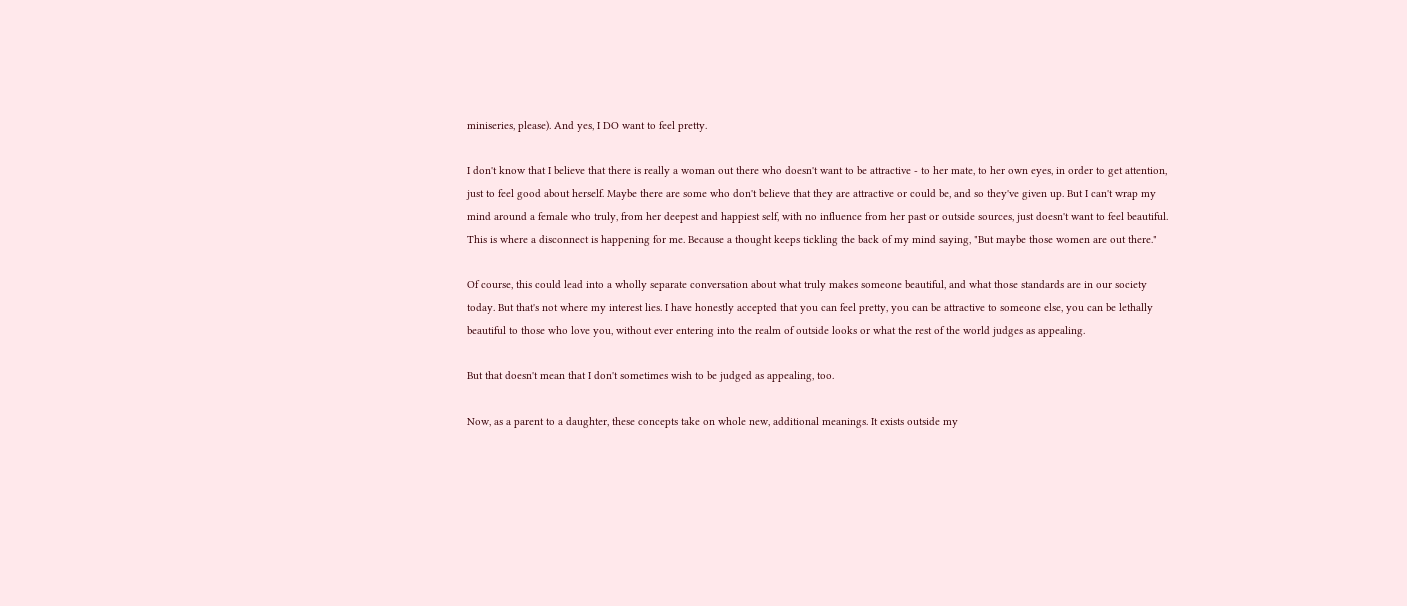miniseries, please). And yes, I DO want to feel pretty.

I don't know that I believe that there is really a woman out there who doesn't want to be attractive - to her mate, to her own eyes, in order to get attention, just to feel good about herself. Maybe there are some who don't believe that they are attractive or could be, and so they've given up. But I can't wrap my mind around a female who truly, from her deepest and happiest self, with no influence from her past or outside sources, just doesn't want to feel beautiful. This is where a disconnect is happening for me. Because a thought keeps tickling the back of my mind saying, "But maybe those women are out there."

Of course, this could lead into a wholly separate conversation about what truly makes someone beautiful, and what those standards are in our society today. But that's not where my interest lies. I have honestly accepted that you can feel pretty, you can be attractive to someone else, you can be lethally beautiful to those who love you, without ever entering into the realm of outside looks or what the rest of the world judges as appealing.

But that doesn't mean that I don't sometimes wish to be judged as appealing, too.

Now, as a parent to a daughter, these concepts take on whole new, additional meanings. It exists outside my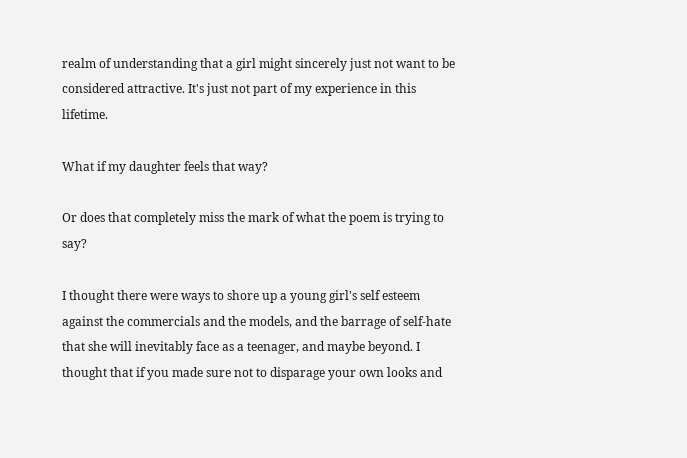realm of understanding that a girl might sincerely just not want to be considered attractive. It's just not part of my experience in this lifetime.

What if my daughter feels that way?

Or does that completely miss the mark of what the poem is trying to say?

I thought there were ways to shore up a young girl's self esteem against the commercials and the models, and the barrage of self-hate that she will inevitably face as a teenager, and maybe beyond. I thought that if you made sure not to disparage your own looks and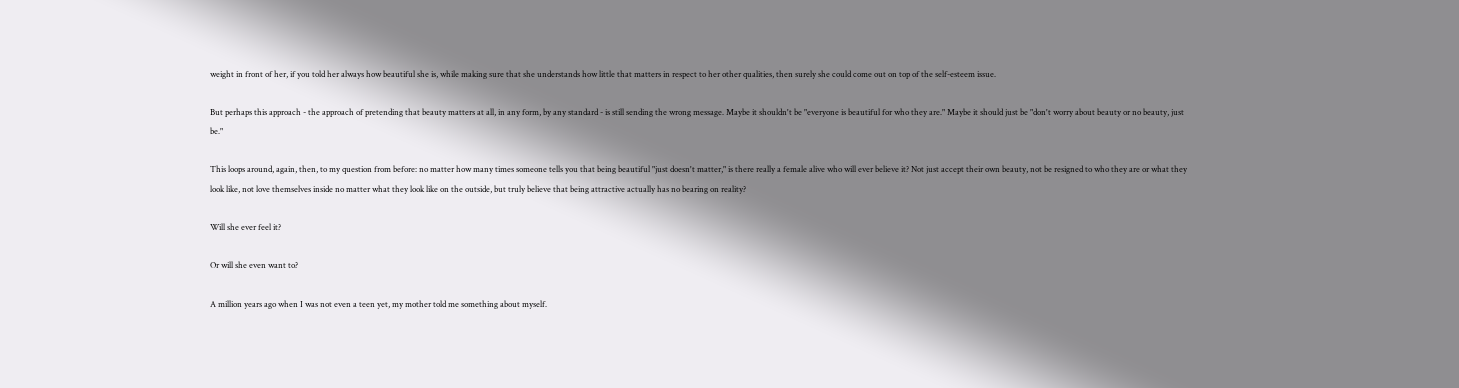weight in front of her, if you told her always how beautiful she is, while making sure that she understands how little that matters in respect to her other qualities, then surely she could come out on top of the self-esteem issue.

But perhaps this approach - the approach of pretending that beauty matters at all, in any form, by any standard - is still sending the wrong message. Maybe it shouldn't be "everyone is beautiful for who they are." Maybe it should just be "don't worry about beauty or no beauty, just be."

This loops around, again, then, to my question from before: no matter how many times someone tells you that being beautiful "just doesn't matter," is there really a female alive who will ever believe it? Not just accept their own beauty, not be resigned to who they are or what they look like, not love themselves inside no matter what they look like on the outside, but truly believe that being attractive actually has no bearing on reality?

Will she ever feel it?

Or will she even want to?

A million years ago when I was not even a teen yet, my mother told me something about myself.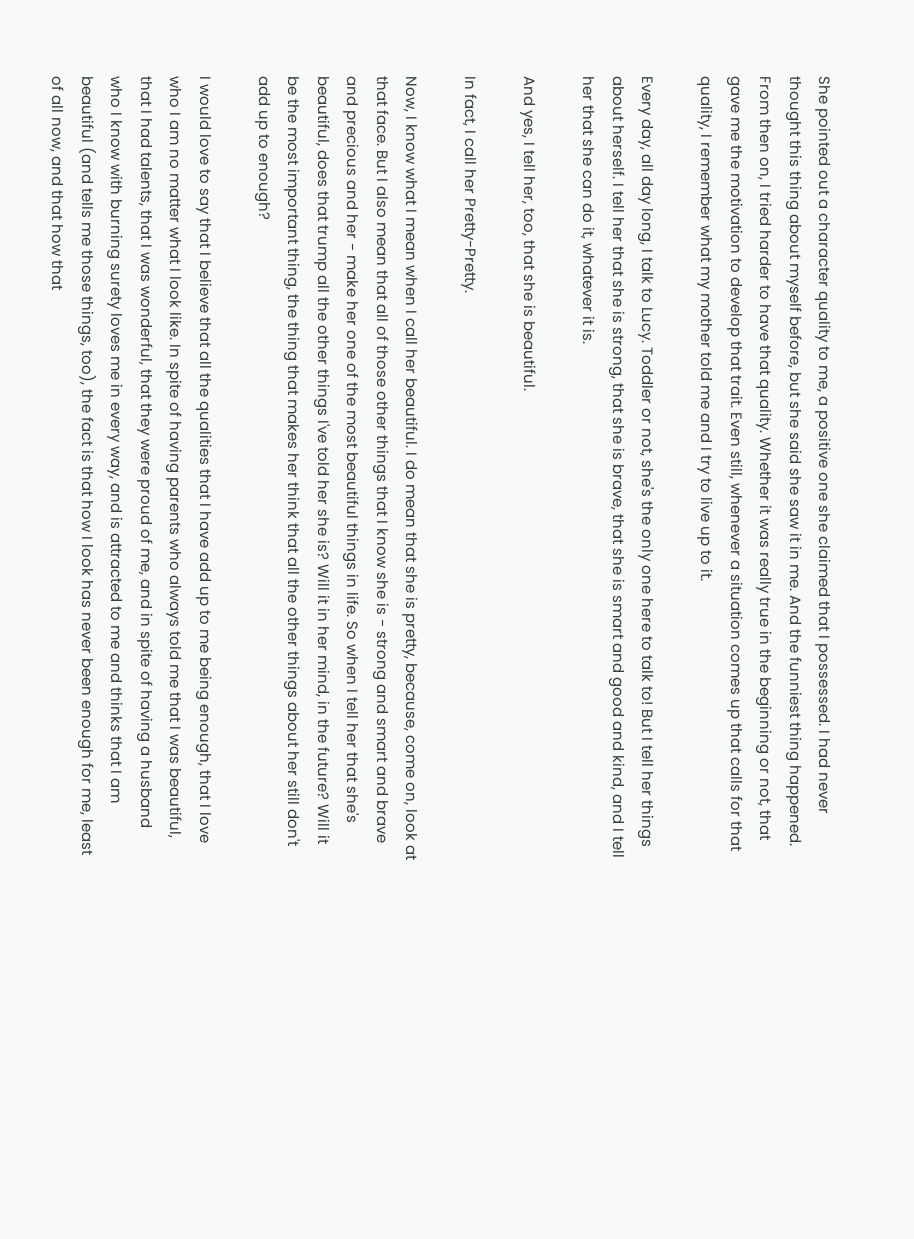She pointed out a character quality to me, a positive one she claimed that I possessed. I had never thought this thing about myself before, but she said she saw it in me. And the funniest thing happened. From then on, I tried harder to have that quality. Whether it was really true in the beginning or not, that gave me the motivation to develop that trait. Even still, whenever a situation comes up that calls for that quality, I remember what my mother told me and I try to live up to it.

Every day, all day long, I talk to Lucy. Toddler or not, she's the only one here to talk to! But I tell her things about herself. I tell her that she is strong, that she is brave, that she is smart and good and kind, and I tell her that she can do it, whatever it is.

And yes, I tell her, too, that she is beautiful.

In fact, I call her Pretty-Pretty.

Now, I know what I mean when I call her beautiful. I do mean that she is pretty, because, come on, look at that face. But I also mean that all of those other things that I know she is - strong and smart and brave and precious and her - make her one of the most beautiful things in life. So when I tell her that she's beautiful, does that trump all the other things I've told her she is? Will it in her mind, in the future? Will it be the most important thing, the thing that makes her think that all the other things about her still don't add up to enough?

I would love to say that I believe that all the qualities that I have add up to me being enough, that I love who I am no matter what I look like. In spite of having parents who always told me that I was beautiful, that I had talents, that I was wonderful, that they were proud of me, and in spite of having a husband who I know with burning surety loves me in every way, and is attracted to me and thinks that I am beautiful (and tells me those things, too), the fact is that how I look has never been enough for me, least of all now, and that how that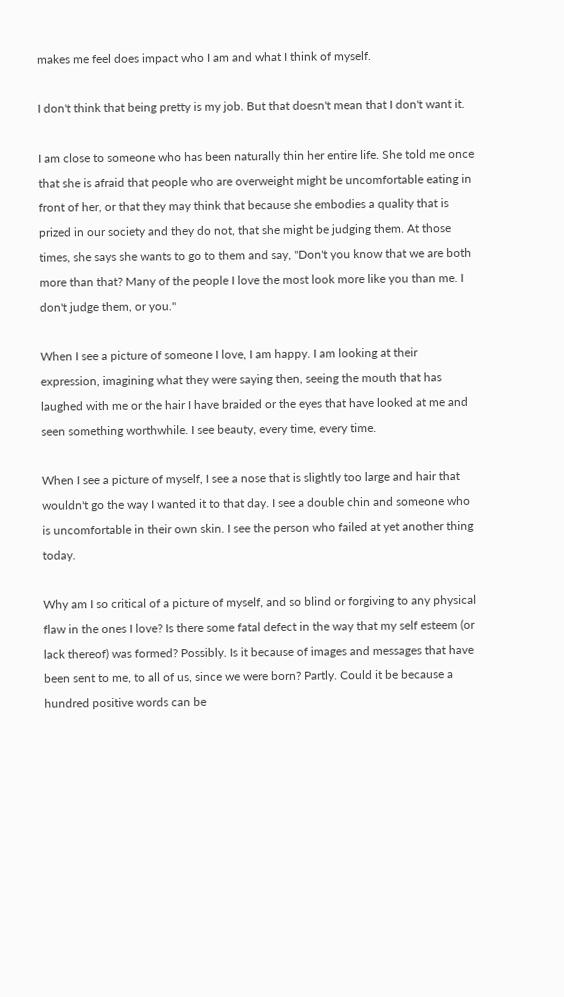makes me feel does impact who I am and what I think of myself.

I don't think that being pretty is my job. But that doesn't mean that I don't want it.

I am close to someone who has been naturally thin her entire life. She told me once that she is afraid that people who are overweight might be uncomfortable eating in front of her, or that they may think that because she embodies a quality that is prized in our society and they do not, that she might be judging them. At those times, she says she wants to go to them and say, "Don't you know that we are both more than that? Many of the people I love the most look more like you than me. I don't judge them, or you."

When I see a picture of someone I love, I am happy. I am looking at their expression, imagining what they were saying then, seeing the mouth that has laughed with me or the hair I have braided or the eyes that have looked at me and seen something worthwhile. I see beauty, every time, every time.

When I see a picture of myself, I see a nose that is slightly too large and hair that wouldn't go the way I wanted it to that day. I see a double chin and someone who is uncomfortable in their own skin. I see the person who failed at yet another thing today.

Why am I so critical of a picture of myself, and so blind or forgiving to any physical flaw in the ones I love? Is there some fatal defect in the way that my self esteem (or lack thereof) was formed? Possibly. Is it because of images and messages that have been sent to me, to all of us, since we were born? Partly. Could it be because a hundred positive words can be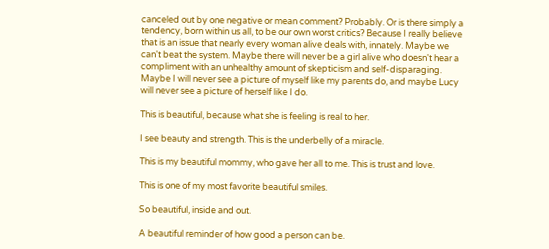canceled out by one negative or mean comment? Probably. Or is there simply a tendency, born within us all, to be our own worst critics? Because I really believe that is an issue that nearly every woman alive deals with, innately. Maybe we can't beat the system. Maybe there will never be a girl alive who doesn't hear a compliment with an unhealthy amount of skepticism and self-disparaging. Maybe I will never see a picture of myself like my parents do, and maybe Lucy will never see a picture of herself like I do.

This is beautiful, because what she is feeling is real to her.

I see beauty and strength. This is the underbelly of a miracle.

This is my beautiful mommy, who gave her all to me. This is trust and love.

This is one of my most favorite beautiful smiles.

So beautiful, inside and out.

A beautiful reminder of how good a person can be.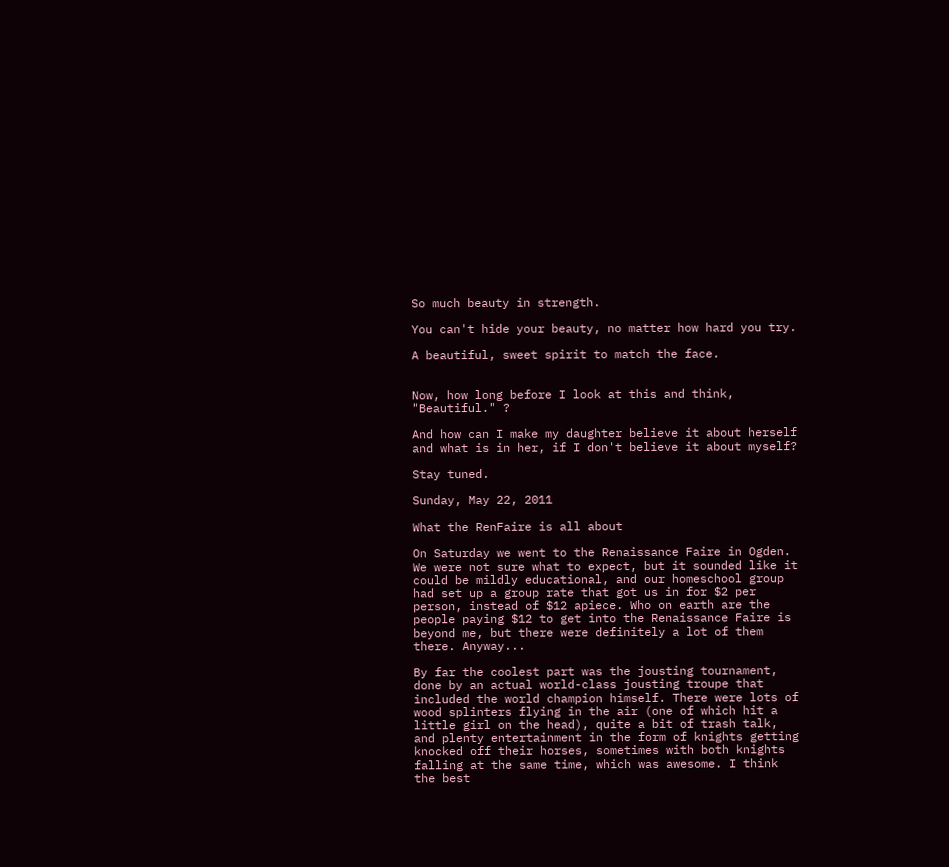So much beauty in strength.

You can't hide your beauty, no matter how hard you try.

A beautiful, sweet spirit to match the face.


Now, how long before I look at this and think, "Beautiful." ?

And how can I make my daughter believe it about herself and what is in her, if I don't believe it about myself?

Stay tuned.

Sunday, May 22, 2011

What the RenFaire is all about

On Saturday we went to the Renaissance Faire in Ogden. We were not sure what to expect, but it sounded like it could be mildly educational, and our homeschool group had set up a group rate that got us in for $2 per person, instead of $12 apiece. Who on earth are the people paying $12 to get into the Renaissance Faire is beyond me, but there were definitely a lot of them there. Anyway...

By far the coolest part was the jousting tournament, done by an actual world-class jousting troupe that included the world champion himself. There were lots of wood splinters flying in the air (one of which hit a little girl on the head), quite a bit of trash talk, and plenty entertainment in the form of knights getting knocked off their horses, sometimes with both knights falling at the same time, which was awesome. I think the best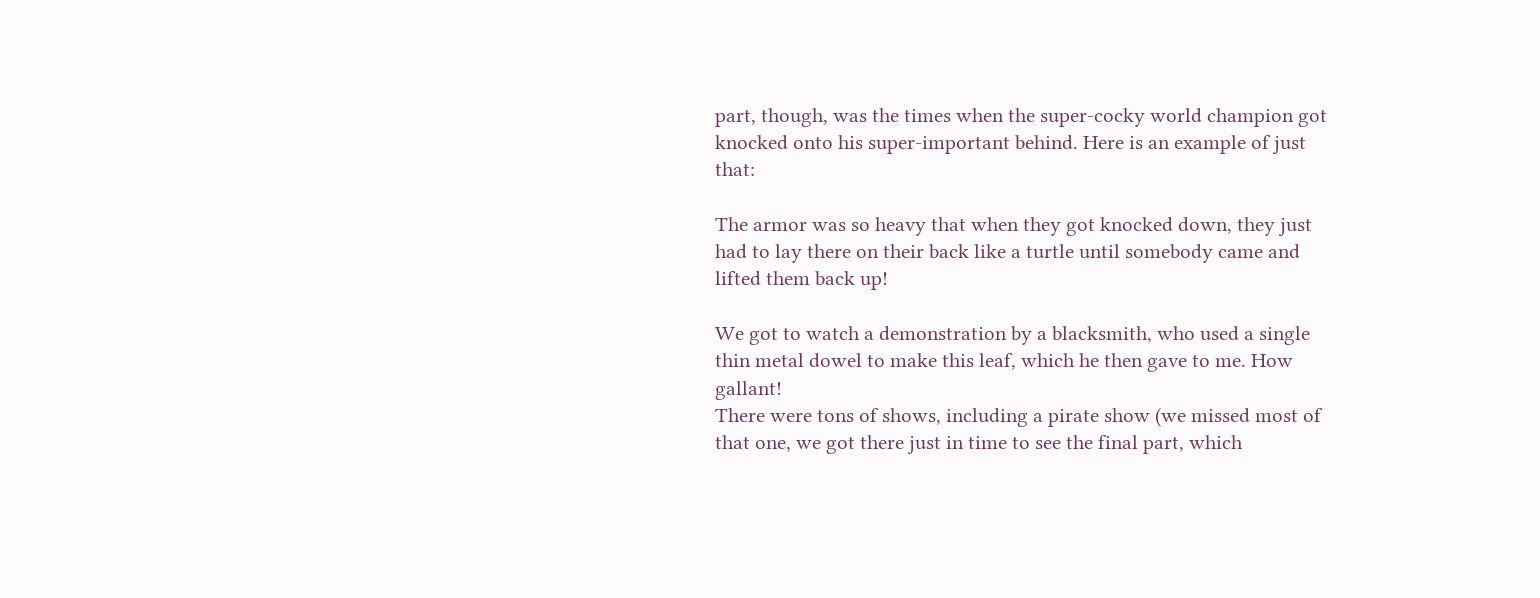part, though, was the times when the super-cocky world champion got knocked onto his super-important behind. Here is an example of just that:

The armor was so heavy that when they got knocked down, they just had to lay there on their back like a turtle until somebody came and lifted them back up!

We got to watch a demonstration by a blacksmith, who used a single thin metal dowel to make this leaf, which he then gave to me. How gallant!
There were tons of shows, including a pirate show (we missed most of that one, we got there just in time to see the final part, which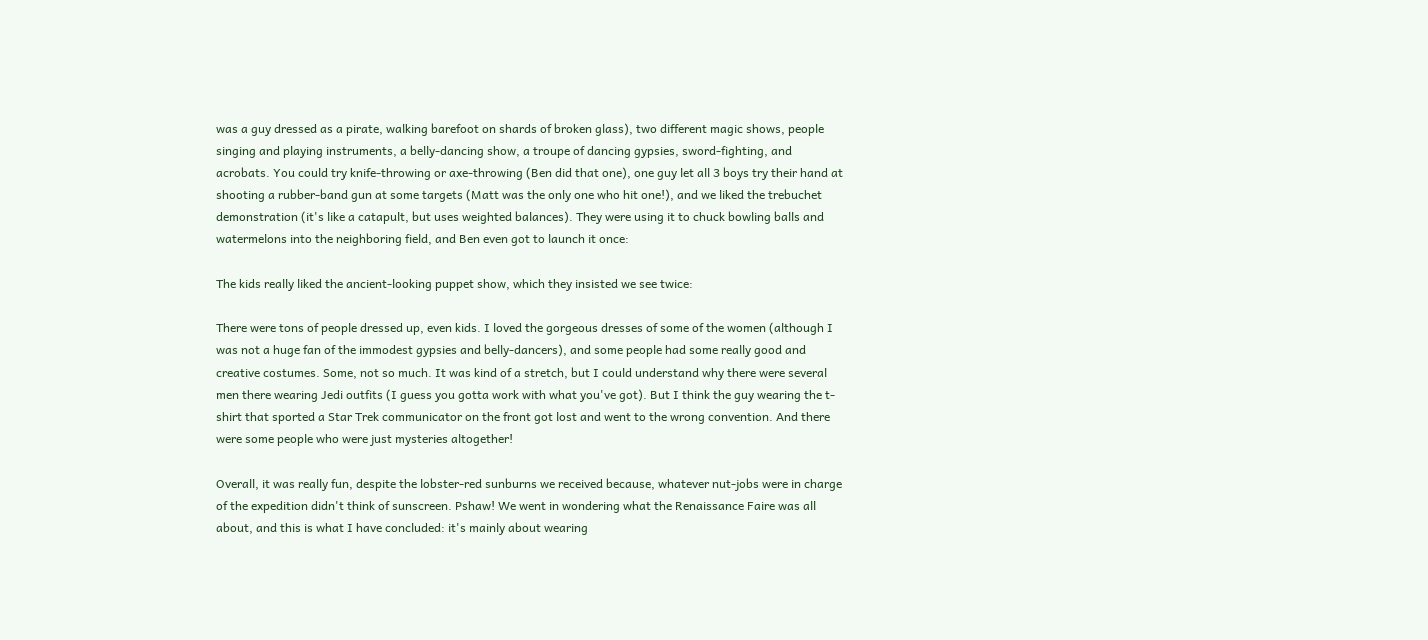was a guy dressed as a pirate, walking barefoot on shards of broken glass), two different magic shows, people singing and playing instruments, a belly-dancing show, a troupe of dancing gypsies, sword-fighting, and acrobats. You could try knife-throwing or axe-throwing (Ben did that one), one guy let all 3 boys try their hand at shooting a rubber-band gun at some targets (Matt was the only one who hit one!), and we liked the trebuchet demonstration (it's like a catapult, but uses weighted balances). They were using it to chuck bowling balls and watermelons into the neighboring field, and Ben even got to launch it once:

The kids really liked the ancient-looking puppet show, which they insisted we see twice:

There were tons of people dressed up, even kids. I loved the gorgeous dresses of some of the women (although I was not a huge fan of the immodest gypsies and belly-dancers), and some people had some really good and creative costumes. Some, not so much. It was kind of a stretch, but I could understand why there were several men there wearing Jedi outfits (I guess you gotta work with what you've got). But I think the guy wearing the t-shirt that sported a Star Trek communicator on the front got lost and went to the wrong convention. And there were some people who were just mysteries altogether!

Overall, it was really fun, despite the lobster-red sunburns we received because, whatever nut-jobs were in charge of the expedition didn't think of sunscreen. Pshaw! We went in wondering what the Renaissance Faire was all about, and this is what I have concluded: it's mainly about wearing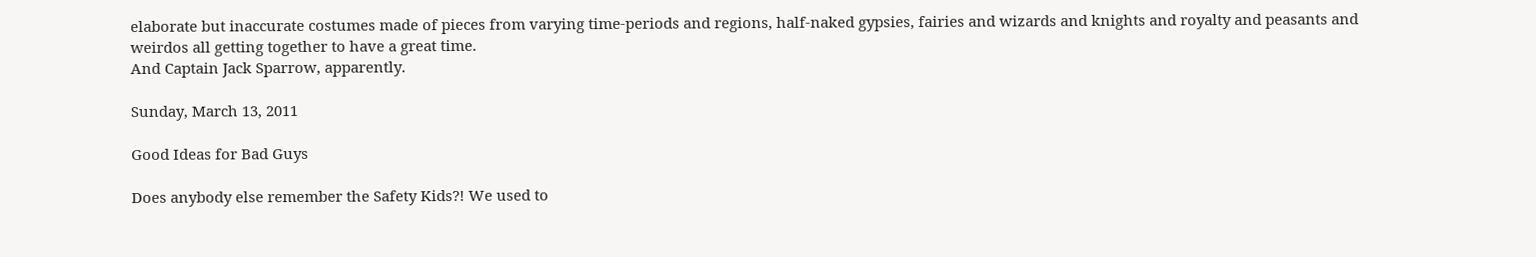elaborate but inaccurate costumes made of pieces from varying time-periods and regions, half-naked gypsies, fairies and wizards and knights and royalty and peasants and weirdos all getting together to have a great time.
And Captain Jack Sparrow, apparently.

Sunday, March 13, 2011

Good Ideas for Bad Guys

Does anybody else remember the Safety Kids?! We used to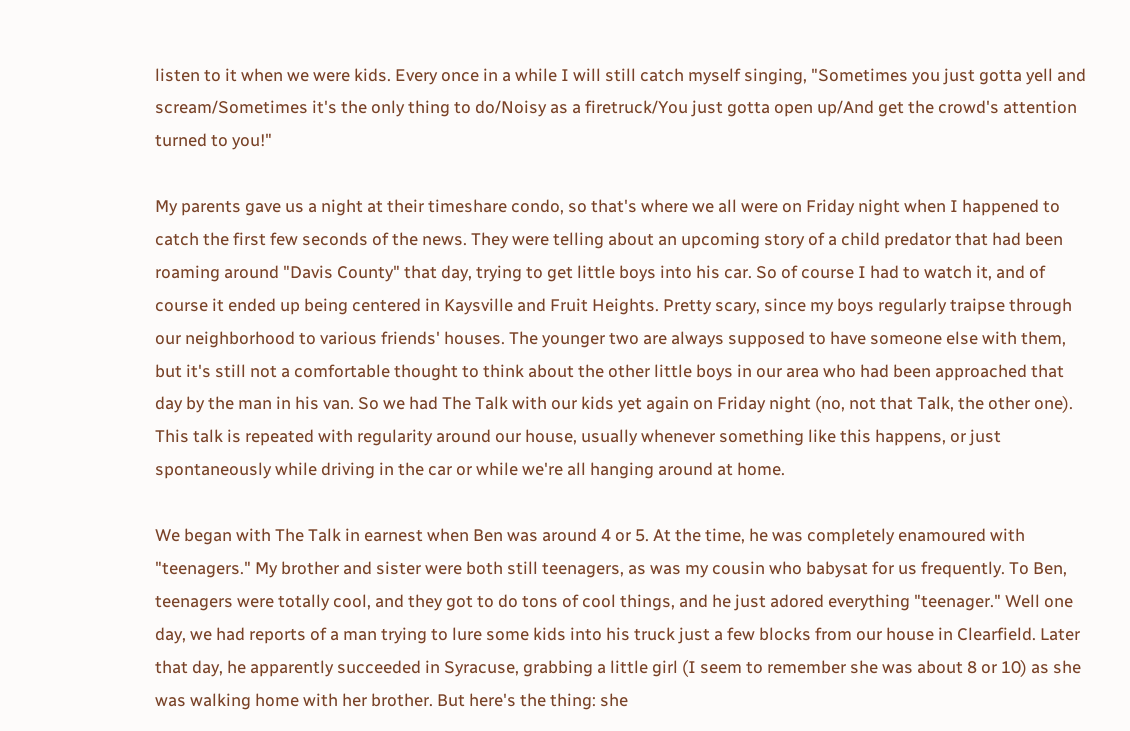listen to it when we were kids. Every once in a while I will still catch myself singing, "Sometimes you just gotta yell and scream/Sometimes it's the only thing to do/Noisy as a firetruck/You just gotta open up/And get the crowd's attention turned to you!"

My parents gave us a night at their timeshare condo, so that's where we all were on Friday night when I happened to catch the first few seconds of the news. They were telling about an upcoming story of a child predator that had been roaming around "Davis County" that day, trying to get little boys into his car. So of course I had to watch it, and of course it ended up being centered in Kaysville and Fruit Heights. Pretty scary, since my boys regularly traipse through our neighborhood to various friends' houses. The younger two are always supposed to have someone else with them, but it's still not a comfortable thought to think about the other little boys in our area who had been approached that day by the man in his van. So we had The Talk with our kids yet again on Friday night (no, not that Talk, the other one). This talk is repeated with regularity around our house, usually whenever something like this happens, or just spontaneously while driving in the car or while we're all hanging around at home.

We began with The Talk in earnest when Ben was around 4 or 5. At the time, he was completely enamoured with "teenagers." My brother and sister were both still teenagers, as was my cousin who babysat for us frequently. To Ben, teenagers were totally cool, and they got to do tons of cool things, and he just adored everything "teenager." Well one day, we had reports of a man trying to lure some kids into his truck just a few blocks from our house in Clearfield. Later that day, he apparently succeeded in Syracuse, grabbing a little girl (I seem to remember she was about 8 or 10) as she was walking home with her brother. But here's the thing: she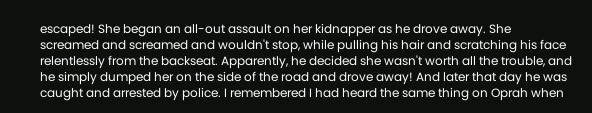escaped! She began an all-out assault on her kidnapper as he drove away. She screamed and screamed and wouldn't stop, while pulling his hair and scratching his face relentlessly from the backseat. Apparently, he decided she wasn't worth all the trouble, and he simply dumped her on the side of the road and drove away! And later that day he was caught and arrested by police. I remembered I had heard the same thing on Oprah when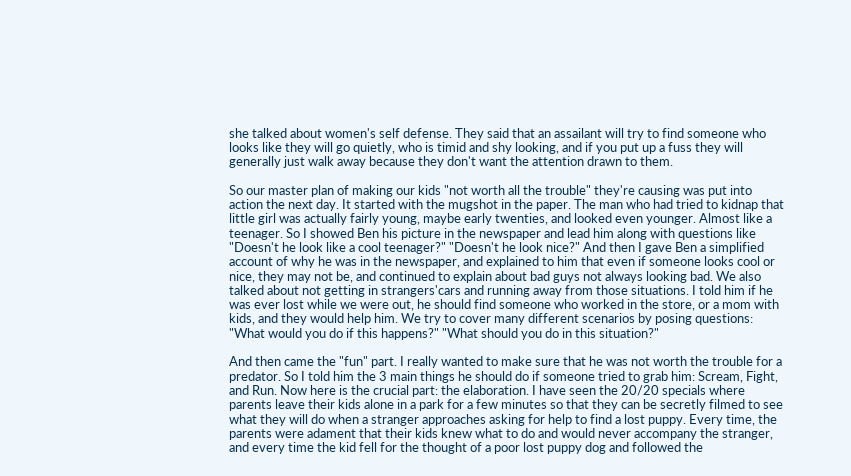she talked about women's self defense. They said that an assailant will try to find someone who looks like they will go quietly, who is timid and shy looking, and if you put up a fuss they will generally just walk away because they don't want the attention drawn to them.

So our master plan of making our kids "not worth all the trouble" they're causing was put into action the next day. It started with the mugshot in the paper. The man who had tried to kidnap that little girl was actually fairly young, maybe early twenties, and looked even younger. Almost like a teenager. So I showed Ben his picture in the newspaper and lead him along with questions like "Doesn't he look like a cool teenager?" "Doesn't he look nice?" And then I gave Ben a simplified account of why he was in the newspaper, and explained to him that even if someone looks cool or nice, they may not be, and continued to explain about bad guys not always looking bad. We also talked about not getting in strangers'cars and running away from those situations. I told him if he was ever lost while we were out, he should find someone who worked in the store, or a mom with kids, and they would help him. We try to cover many different scenarios by posing questions: "What would you do if this happens?" "What should you do in this situation?"

And then came the "fun" part. I really wanted to make sure that he was not worth the trouble for a predator. So I told him the 3 main things he should do if someone tried to grab him: Scream, Fight, and Run. Now here is the crucial part: the elaboration. I have seen the 20/20 specials where parents leave their kids alone in a park for a few minutes so that they can be secretly filmed to see what they will do when a stranger approaches asking for help to find a lost puppy. Every time, the parents were adament that their kids knew what to do and would never accompany the stranger, and every time the kid fell for the thought of a poor lost puppy dog and followed the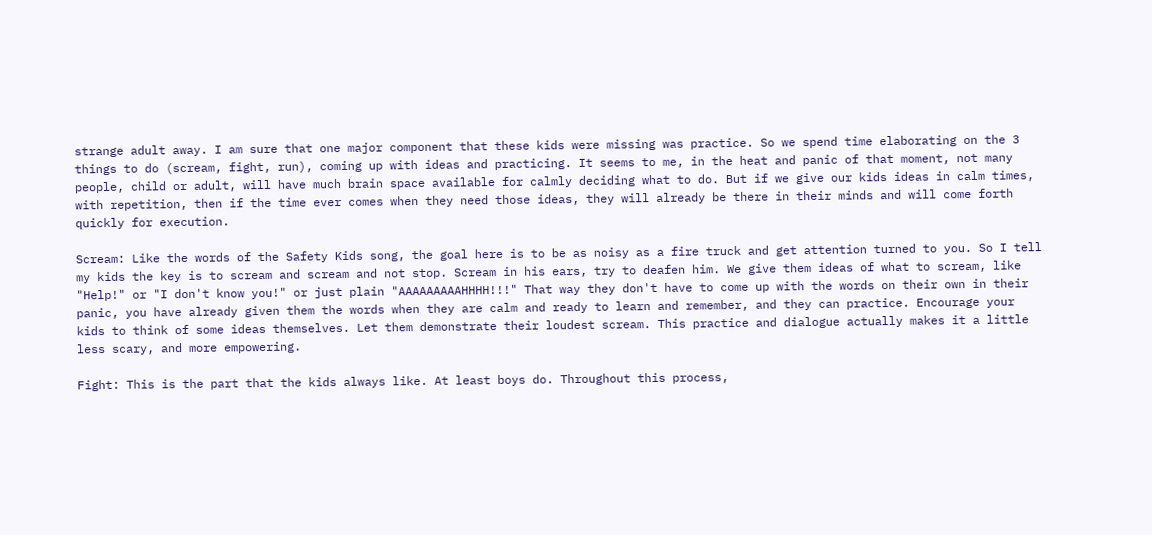strange adult away. I am sure that one major component that these kids were missing was practice. So we spend time elaborating on the 3 things to do (scream, fight, run), coming up with ideas and practicing. It seems to me, in the heat and panic of that moment, not many people, child or adult, will have much brain space available for calmly deciding what to do. But if we give our kids ideas in calm times, with repetition, then if the time ever comes when they need those ideas, they will already be there in their minds and will come forth quickly for execution.

Scream: Like the words of the Safety Kids song, the goal here is to be as noisy as a fire truck and get attention turned to you. So I tell my kids the key is to scream and scream and not stop. Scream in his ears, try to deafen him. We give them ideas of what to scream, like "Help!" or "I don't know you!" or just plain "AAAAAAAAAHHHH!!!" That way they don't have to come up with the words on their own in their panic, you have already given them the words when they are calm and ready to learn and remember, and they can practice. Encourage your kids to think of some ideas themselves. Let them demonstrate their loudest scream. This practice and dialogue actually makes it a little less scary, and more empowering.

Fight: This is the part that the kids always like. At least boys do. Throughout this process,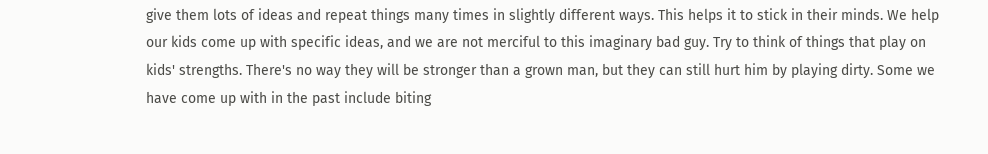give them lots of ideas and repeat things many times in slightly different ways. This helps it to stick in their minds. We help our kids come up with specific ideas, and we are not merciful to this imaginary bad guy. Try to think of things that play on kids' strengths. There's no way they will be stronger than a grown man, but they can still hurt him by playing dirty. Some we have come up with in the past include biting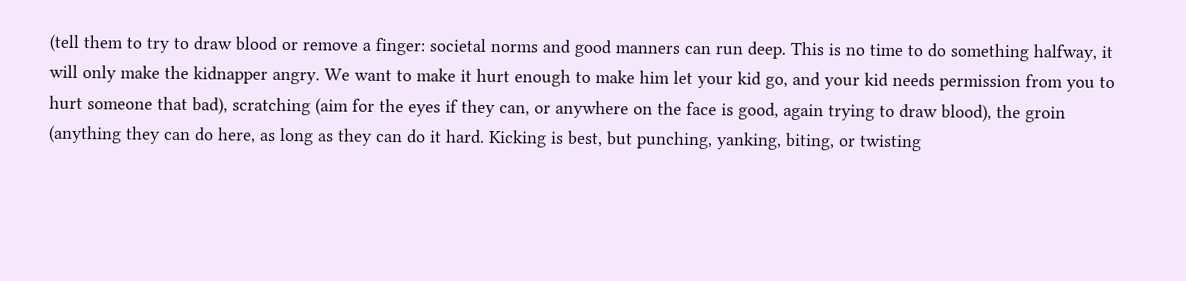(tell them to try to draw blood or remove a finger: societal norms and good manners can run deep. This is no time to do something halfway, it will only make the kidnapper angry. We want to make it hurt enough to make him let your kid go, and your kid needs permission from you to hurt someone that bad), scratching (aim for the eyes if they can, or anywhere on the face is good, again trying to draw blood), the groin (anything they can do here, as long as they can do it hard. Kicking is best, but punching, yanking, biting, or twisting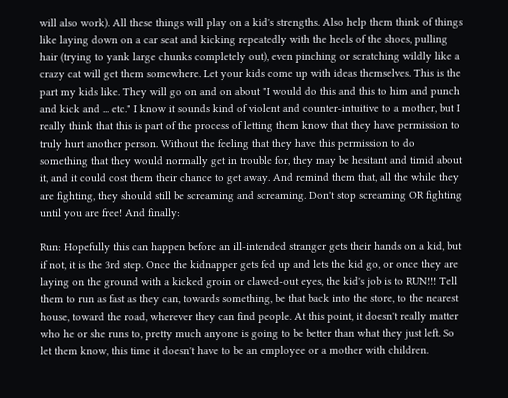will also work). All these things will play on a kid's strengths. Also help them think of things like laying down on a car seat and kicking repeatedly with the heels of the shoes, pulling hair (trying to yank large chunks completely out), even pinching or scratching wildly like a crazy cat will get them somewhere. Let your kids come up with ideas themselves. This is the part my kids like. They will go on and on about "I would do this and this to him and punch and kick and ... etc." I know it sounds kind of violent and counter-intuitive to a mother, but I really think that this is part of the process of letting them know that they have permission to truly hurt another person. Without the feeling that they have this permission to do something that they would normally get in trouble for, they may be hesitant and timid about it, and it could cost them their chance to get away. And remind them that, all the while they are fighting, they should still be screaming and screaming. Don't stop screaming OR fighting until you are free! And finally:

Run: Hopefully this can happen before an ill-intended stranger gets their hands on a kid, but if not, it is the 3rd step. Once the kidnapper gets fed up and lets the kid go, or once they are laying on the ground with a kicked groin or clawed-out eyes, the kid's job is to RUN!!! Tell them to run as fast as they can, towards something, be that back into the store, to the nearest house, toward the road, wherever they can find people. At this point, it doesn't really matter who he or she runs to, pretty much anyone is going to be better than what they just left. So let them know, this time it doesn't have to be an employee or a mother with children.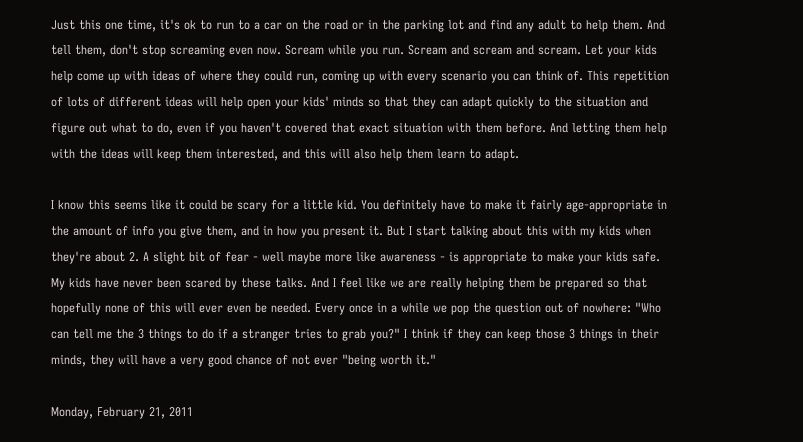Just this one time, it's ok to run to a car on the road or in the parking lot and find any adult to help them. And tell them, don't stop screaming even now. Scream while you run. Scream and scream and scream. Let your kids help come up with ideas of where they could run, coming up with every scenario you can think of. This repetition of lots of different ideas will help open your kids' minds so that they can adapt quickly to the situation and figure out what to do, even if you haven't covered that exact situation with them before. And letting them help with the ideas will keep them interested, and this will also help them learn to adapt.

I know this seems like it could be scary for a little kid. You definitely have to make it fairly age-appropriate in the amount of info you give them, and in how you present it. But I start talking about this with my kids when they're about 2. A slight bit of fear - well maybe more like awareness - is appropriate to make your kids safe. My kids have never been scared by these talks. And I feel like we are really helping them be prepared so that hopefully none of this will ever even be needed. Every once in a while we pop the question out of nowhere: "Who can tell me the 3 things to do if a stranger tries to grab you?" I think if they can keep those 3 things in their minds, they will have a very good chance of not ever "being worth it."

Monday, February 21, 2011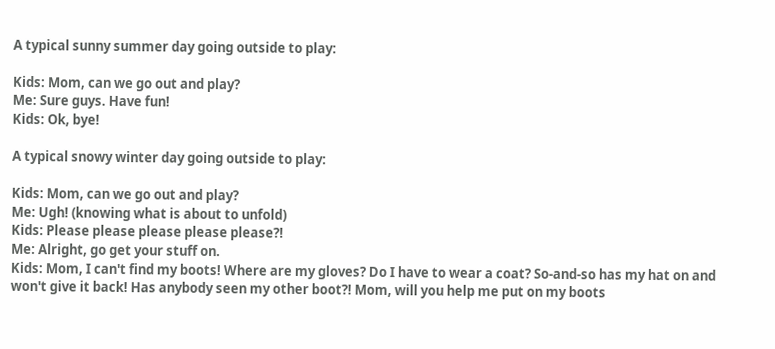A typical sunny summer day going outside to play:

Kids: Mom, can we go out and play?
Me: Sure guys. Have fun!
Kids: Ok, bye!

A typical snowy winter day going outside to play:

Kids: Mom, can we go out and play?
Me: Ugh! (knowing what is about to unfold)
Kids: Please please please please please?!
Me: Alright, go get your stuff on.
Kids: Mom, I can't find my boots! Where are my gloves? Do I have to wear a coat? So-and-so has my hat on and won't give it back! Has anybody seen my other boot?! Mom, will you help me put on my boots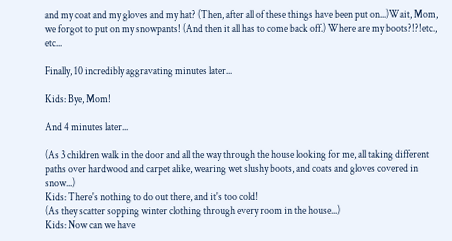and my coat and my gloves and my hat? (Then, after all of these things have been put on...)Wait, Mom, we forgot to put on my snowpants! (And then it all has to come back off.) Where are my boots?!?!etc., etc...

Finally, 10 incredibly aggravating minutes later...

Kids: Bye, Mom!

And 4 minutes later...

(As 3 children walk in the door and all the way through the house looking for me, all taking different paths over hardwood and carpet alike, wearing wet slushy boots, and coats and gloves covered in snow...)
Kids: There's nothing to do out there, and it's too cold!
(As they scatter sopping winter clothing through every room in the house...)
Kids: Now can we have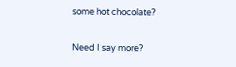some hot chocolate?

Need I say more?